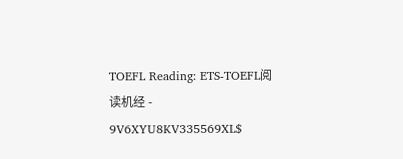TOEFL Reading: ETS-TOEFL阅读机经 - 9V6XYU8KV335569XL$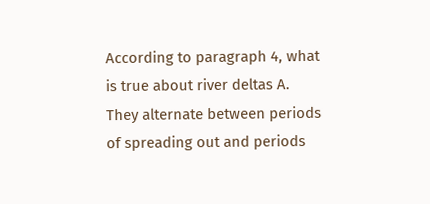According to paragraph 4, what is true about river deltas A. They alternate between periods of spreading out and periods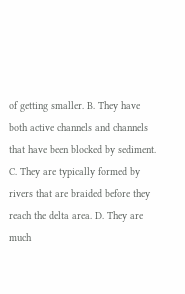of getting smaller. B. They have both active channels and channels that have been blocked by sediment. C. They are typically formed by rivers that are braided before they reach the delta area. D. They are much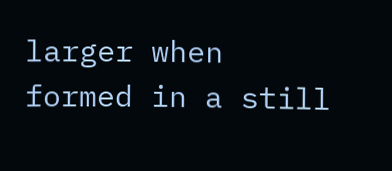larger when formed in a still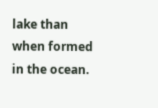lake than when formed in the ocean.